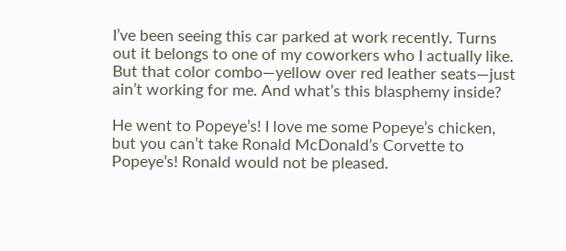I’ve been seeing this car parked at work recently. Turns out it belongs to one of my coworkers who I actually like. But that color combo—yellow over red leather seats—just ain’t working for me. And what’s this blasphemy inside?

He went to Popeye’s! I love me some Popeye’s chicken, but you can’t take Ronald McDonald’s Corvette to Popeye’s! Ronald would not be pleased.